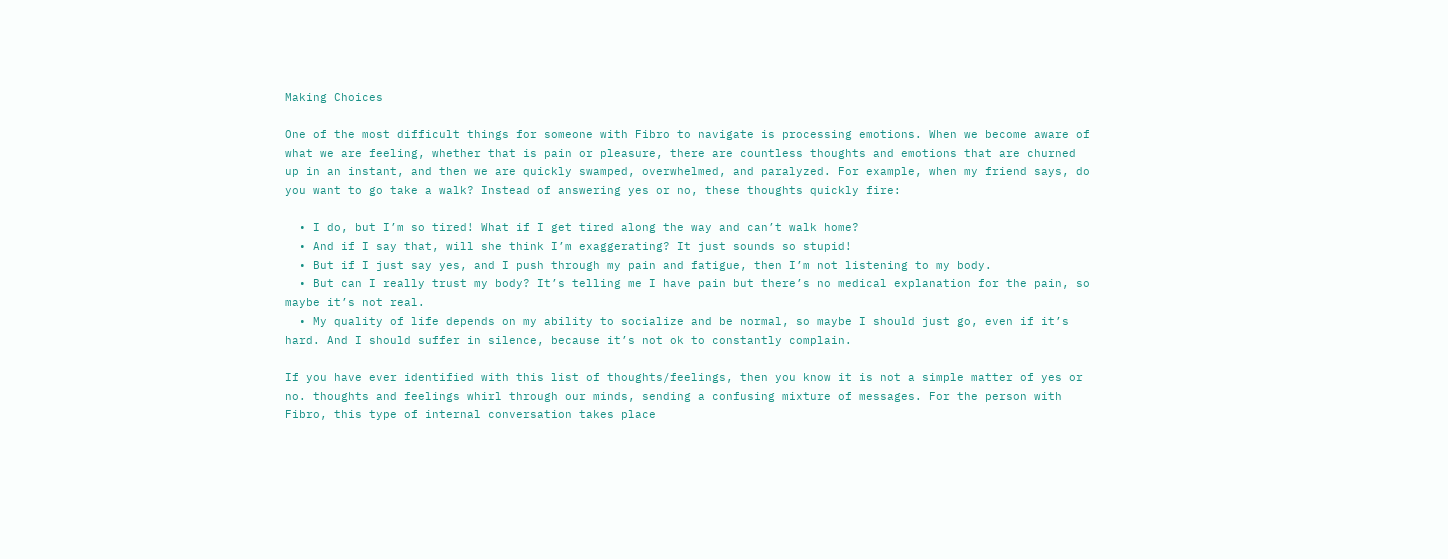Making Choices

One of the most difficult things for someone with Fibro to navigate is processing emotions. When we become aware of what we are feeling, whether that is pain or pleasure, there are countless thoughts and emotions that are churned up in an instant, and then we are quickly swamped, overwhelmed, and paralyzed. For example, when my friend says, do you want to go take a walk? Instead of answering yes or no, these thoughts quickly fire:

  • I do, but I’m so tired! What if I get tired along the way and can’t walk home?
  • And if I say that, will she think I’m exaggerating? It just sounds so stupid!
  • But if I just say yes, and I push through my pain and fatigue, then I’m not listening to my body.
  • But can I really trust my body? It’s telling me I have pain but there’s no medical explanation for the pain, so maybe it’s not real.
  • My quality of life depends on my ability to socialize and be normal, so maybe I should just go, even if it’s hard. And I should suffer in silence, because it’s not ok to constantly complain.

If you have ever identified with this list of thoughts/feelings, then you know it is not a simple matter of yes or no. thoughts and feelings whirl through our minds, sending a confusing mixture of messages. For the person with Fibro, this type of internal conversation takes place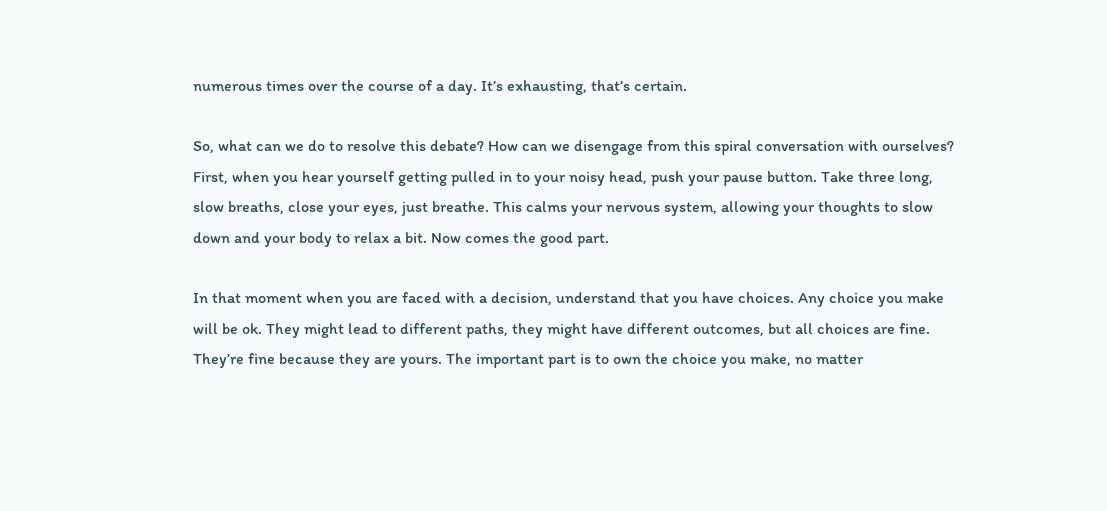numerous times over the course of a day. It’s exhausting, that’s certain.

So, what can we do to resolve this debate? How can we disengage from this spiral conversation with ourselves? First, when you hear yourself getting pulled in to your noisy head, push your pause button. Take three long, slow breaths, close your eyes, just breathe. This calms your nervous system, allowing your thoughts to slow down and your body to relax a bit. Now comes the good part.

In that moment when you are faced with a decision, understand that you have choices. Any choice you make will be ok. They might lead to different paths, they might have different outcomes, but all choices are fine. They’re fine because they are yours. The important part is to own the choice you make, no matter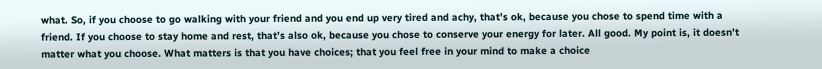what. So, if you choose to go walking with your friend and you end up very tired and achy, that’s ok, because you chose to spend time with a friend. If you choose to stay home and rest, that’s also ok, because you chose to conserve your energy for later. All good. My point is, it doesn’t matter what you choose. What matters is that you have choices; that you feel free in your mind to make a choice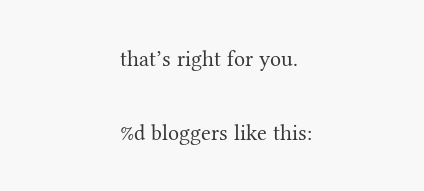that’s right for you.

%d bloggers like this: